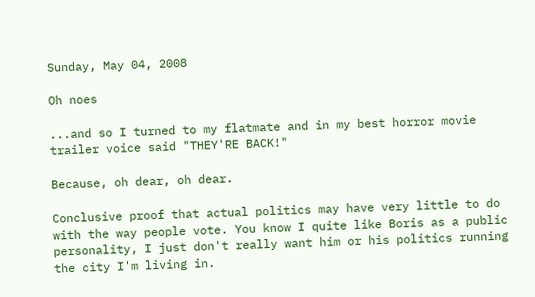Sunday, May 04, 2008

Oh noes

...and so I turned to my flatmate and in my best horror movie trailer voice said "THEY'RE BACK!"

Because, oh dear, oh dear.

Conclusive proof that actual politics may have very little to do with the way people vote. You know I quite like Boris as a public personality, I just don't really want him or his politics running the city I'm living in.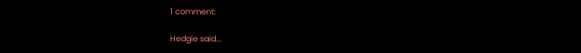1 comment:

Hedgie said...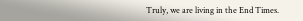Truly, we are living in the End Times.